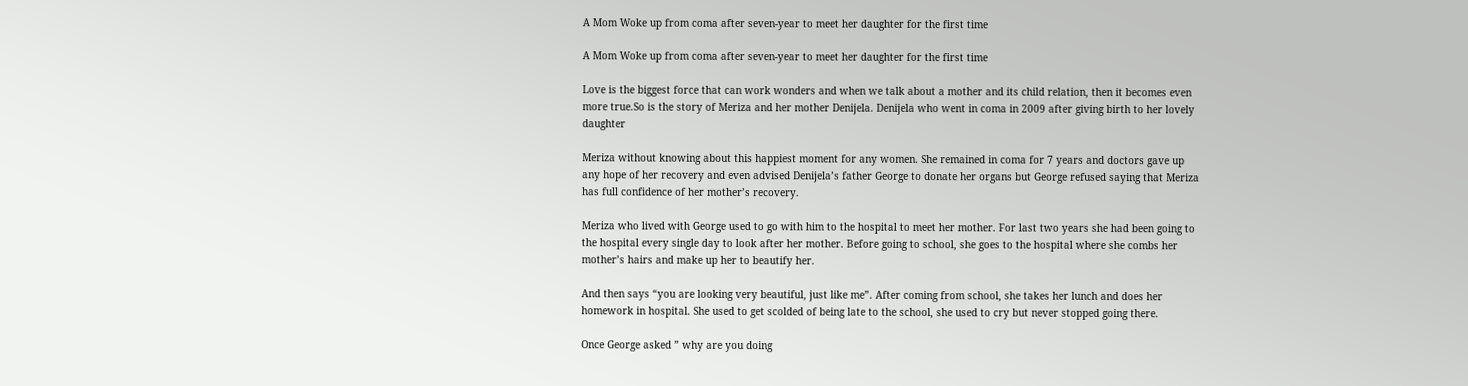A Mom Woke up from coma after seven-year to meet her daughter for the first time

A Mom Woke up from coma after seven-year to meet her daughter for the first time

Love is the biggest force that can work wonders and when we talk about a mother and its child relation, then it becomes even more true.So is the story of Meriza and her mother Denijela. Denijela who went in coma in 2009 after giving birth to her lovely daughter

Meriza without knowing about this happiest moment for any women. She remained in coma for 7 years and doctors gave up any hope of her recovery and even advised Denijela’s father George to donate her organs but George refused saying that Meriza has full confidence of her mother’s recovery.

Meriza who lived with George used to go with him to the hospital to meet her mother. For last two years she had been going to the hospital every single day to look after her mother. Before going to school, she goes to the hospital where she combs her mother’s hairs and make up her to beautify her.

And then says “you are looking very beautiful, just like me”. After coming from school, she takes her lunch and does her homework in hospital. She used to get scolded of being late to the school, she used to cry but never stopped going there.

Once George asked ” why are you doing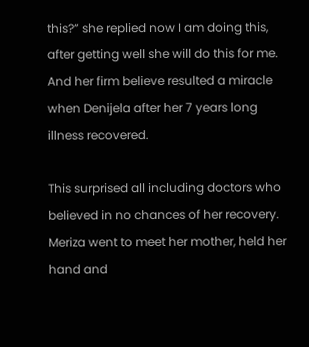this?” she replied now I am doing this, after getting well she will do this for me. And her firm believe resulted a miracle when Denijela after her 7 years long illness recovered.

This surprised all including doctors who believed in no chances of her recovery. Meriza went to meet her mother, held her hand and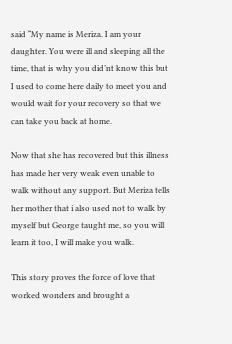said “My name is Meriza. I am your daughter. You were ill and sleeping all the time, that is why you did’nt know this but I used to come here daily to meet you and would wait for your recovery so that we can take you back at home.

Now that she has recovered but this illness has made her very weak even unable to walk without any support. But Meriza tells her mother that i also used not to walk by myself but George taught me, so you will learn it too, I will make you walk.

This story proves the force of love that worked wonders and brought a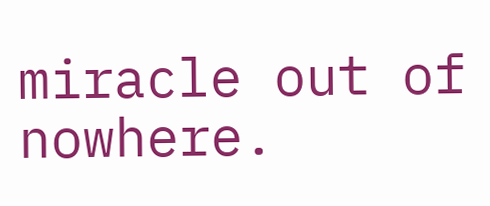miracle out of nowhere.